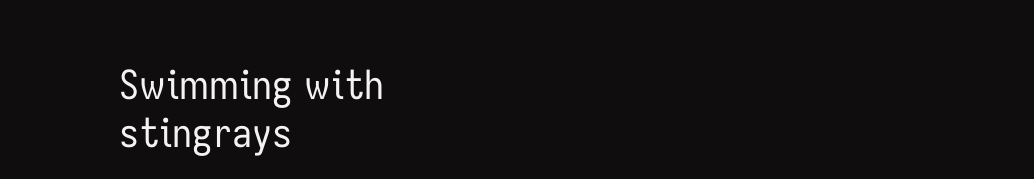Swimming with stingrays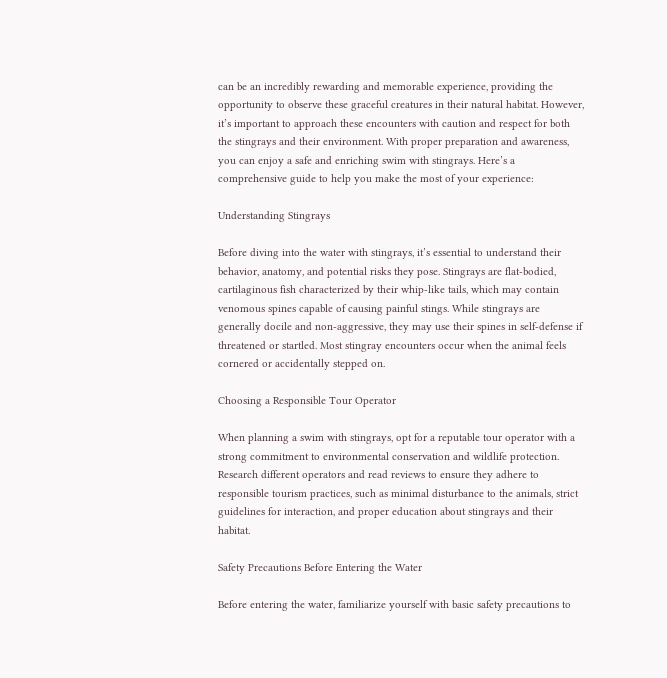can be an incredibly rewarding and memorable experience, providing the opportunity to observe these graceful creatures in their natural habitat. However, it’s important to approach these encounters with caution and respect for both the stingrays and their environment. With proper preparation and awareness, you can enjoy a safe and enriching swim with stingrays. Here’s a comprehensive guide to help you make the most of your experience:

Understanding Stingrays

Before diving into the water with stingrays, it’s essential to understand their behavior, anatomy, and potential risks they pose. Stingrays are flat-bodied, cartilaginous fish characterized by their whip-like tails, which may contain venomous spines capable of causing painful stings. While stingrays are generally docile and non-aggressive, they may use their spines in self-defense if threatened or startled. Most stingray encounters occur when the animal feels cornered or accidentally stepped on.

Choosing a Responsible Tour Operator

When planning a swim with stingrays, opt for a reputable tour operator with a strong commitment to environmental conservation and wildlife protection. Research different operators and read reviews to ensure they adhere to responsible tourism practices, such as minimal disturbance to the animals, strict guidelines for interaction, and proper education about stingrays and their habitat.

Safety Precautions Before Entering the Water

Before entering the water, familiarize yourself with basic safety precautions to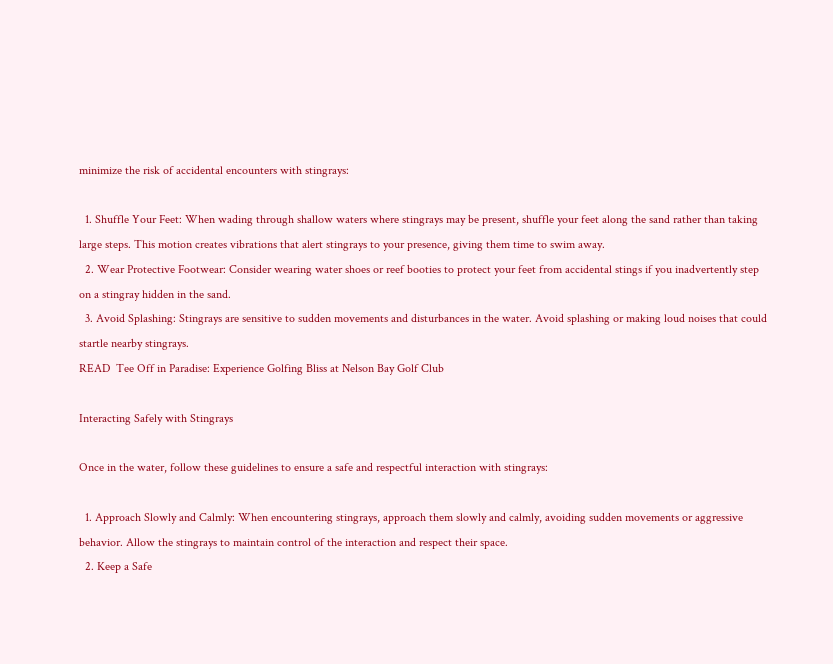minimize the risk of accidental encounters with stingrays:

  1. Shuffle Your Feet: When wading through shallow waters where stingrays may be present, shuffle your feet along the sand rather than taking large steps. This motion creates vibrations that alert stingrays to your presence, giving them time to swim away.
  2. Wear Protective Footwear: Consider wearing water shoes or reef booties to protect your feet from accidental stings if you inadvertently step on a stingray hidden in the sand.
  3. Avoid Splashing: Stingrays are sensitive to sudden movements and disturbances in the water. Avoid splashing or making loud noises that could startle nearby stingrays.
READ  Tee Off in Paradise: Experience Golfing Bliss at Nelson Bay Golf Club

Interacting Safely with Stingrays

Once in the water, follow these guidelines to ensure a safe and respectful interaction with stingrays:

  1. Approach Slowly and Calmly: When encountering stingrays, approach them slowly and calmly, avoiding sudden movements or aggressive behavior. Allow the stingrays to maintain control of the interaction and respect their space.
  2. Keep a Safe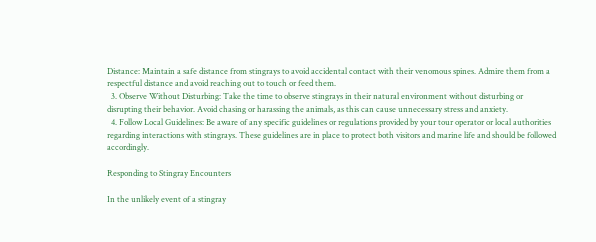Distance: Maintain a safe distance from stingrays to avoid accidental contact with their venomous spines. Admire them from a respectful distance and avoid reaching out to touch or feed them.
  3. Observe Without Disturbing: Take the time to observe stingrays in their natural environment without disturbing or disrupting their behavior. Avoid chasing or harassing the animals, as this can cause unnecessary stress and anxiety.
  4. Follow Local Guidelines: Be aware of any specific guidelines or regulations provided by your tour operator or local authorities regarding interactions with stingrays. These guidelines are in place to protect both visitors and marine life and should be followed accordingly.

Responding to Stingray Encounters

In the unlikely event of a stingray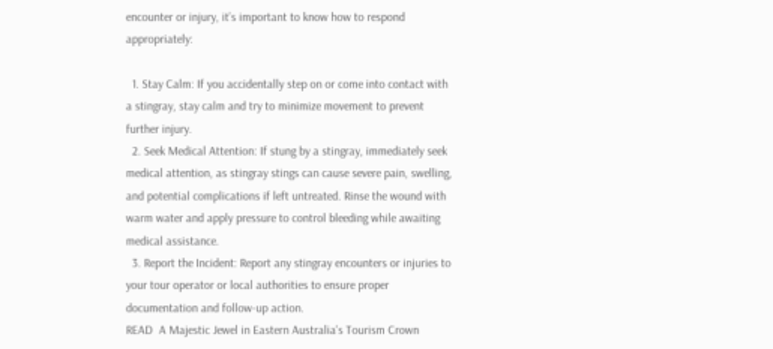encounter or injury, it’s important to know how to respond appropriately:

  1. Stay Calm: If you accidentally step on or come into contact with a stingray, stay calm and try to minimize movement to prevent further injury.
  2. Seek Medical Attention: If stung by a stingray, immediately seek medical attention, as stingray stings can cause severe pain, swelling, and potential complications if left untreated. Rinse the wound with warm water and apply pressure to control bleeding while awaiting medical assistance.
  3. Report the Incident: Report any stingray encounters or injuries to your tour operator or local authorities to ensure proper documentation and follow-up action.
READ  A Majestic Jewel in Eastern Australia's Tourism Crown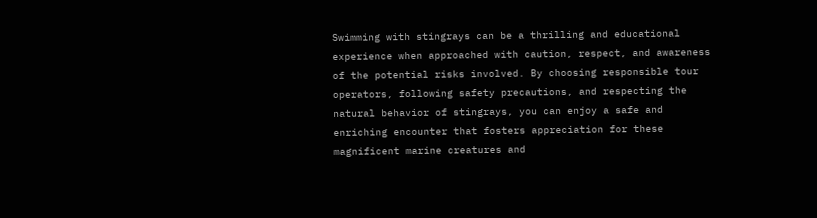Swimming with stingrays can be a thrilling and educational experience when approached with caution, respect, and awareness of the potential risks involved. By choosing responsible tour operators, following safety precautions, and respecting the natural behavior of stingrays, you can enjoy a safe and enriching encounter that fosters appreciation for these magnificent marine creatures and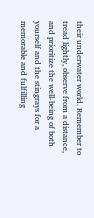their underwater world. Remember to tread lightly, observe from a distance, and prioritize the well-being of both yourself and the stingrays for a memorable and fulfilling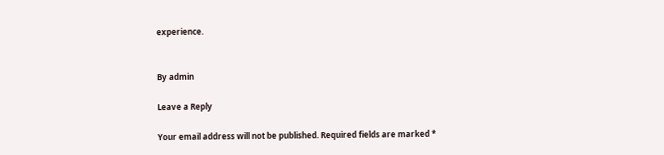experience.


By admin

Leave a Reply

Your email address will not be published. Required fields are marked *